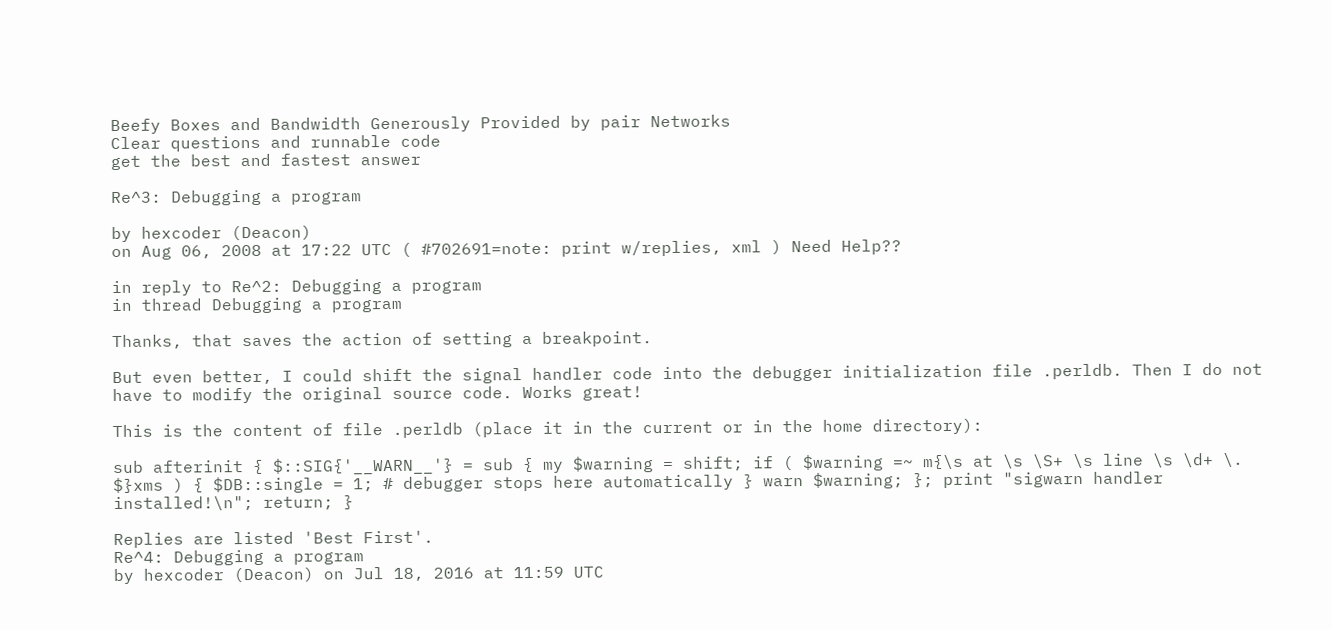Beefy Boxes and Bandwidth Generously Provided by pair Networks
Clear questions and runnable code
get the best and fastest answer

Re^3: Debugging a program

by hexcoder (Deacon)
on Aug 06, 2008 at 17:22 UTC ( #702691=note: print w/replies, xml ) Need Help??

in reply to Re^2: Debugging a program
in thread Debugging a program

Thanks, that saves the action of setting a breakpoint.

But even better, I could shift the signal handler code into the debugger initialization file .perldb. Then I do not have to modify the original source code. Works great!

This is the content of file .perldb (place it in the current or in the home directory):

sub afterinit { $::SIG{'__WARN__'} = sub { my $warning = shift; if ( $warning =~ m{\s at \s \S+ \s line \s \d+ \. $}xms ) { $DB::single = 1; # debugger stops here automatically } warn $warning; }; print "sigwarn handler installed!\n"; return; }

Replies are listed 'Best First'.
Re^4: Debugging a program
by hexcoder (Deacon) on Jul 18, 2016 at 11:59 UTC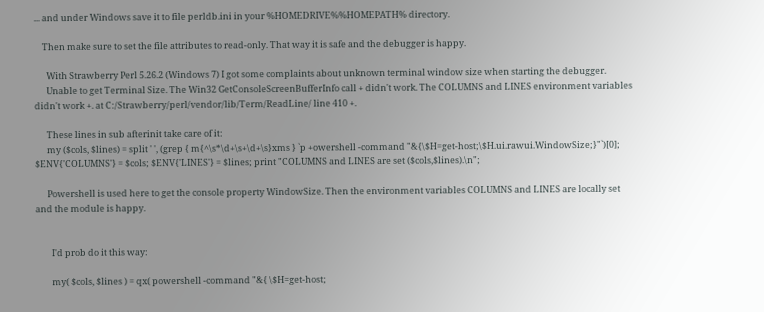... and under Windows save it to file perldb.ini in your %HOMEDRIVE%%HOMEPATH% directory.

    Then make sure to set the file attributes to read-only. That way it is safe and the debugger is happy.

      With Strawberry Perl 5.26.2 (Windows 7) I got some complaints about unknown terminal window size when starting the debugger.
      Unable to get Terminal Size. The Win32 GetConsoleScreenBufferInfo call + didn't work. The COLUMNS and LINES environment variables didn't work +. at C:/Strawberry/perl/vendor/lib/Term/ReadLine/ line 410 +.

      These lines in sub afterinit take care of it:
      my ($cols, $lines) = split ' ', (grep { m{^\s*\d+\s+\d+\s}xms } `p +owershell -command "&{\$H=get-host;\$H.ui.rawui.WindowSize;}"`)[0]; $ENV{'COLUMNS'} = $cols; $ENV{'LINES'} = $lines; print "COLUMNS and LINES are set ($cols,$lines).\n";

      Powershell is used here to get the console property WindowSize. Then the environment variables COLUMNS and LINES are locally set and the module is happy.


        I'd prob do it this way:

        my( $cols, $lines ) = qx( powershell -command "&{ \$H=get-host;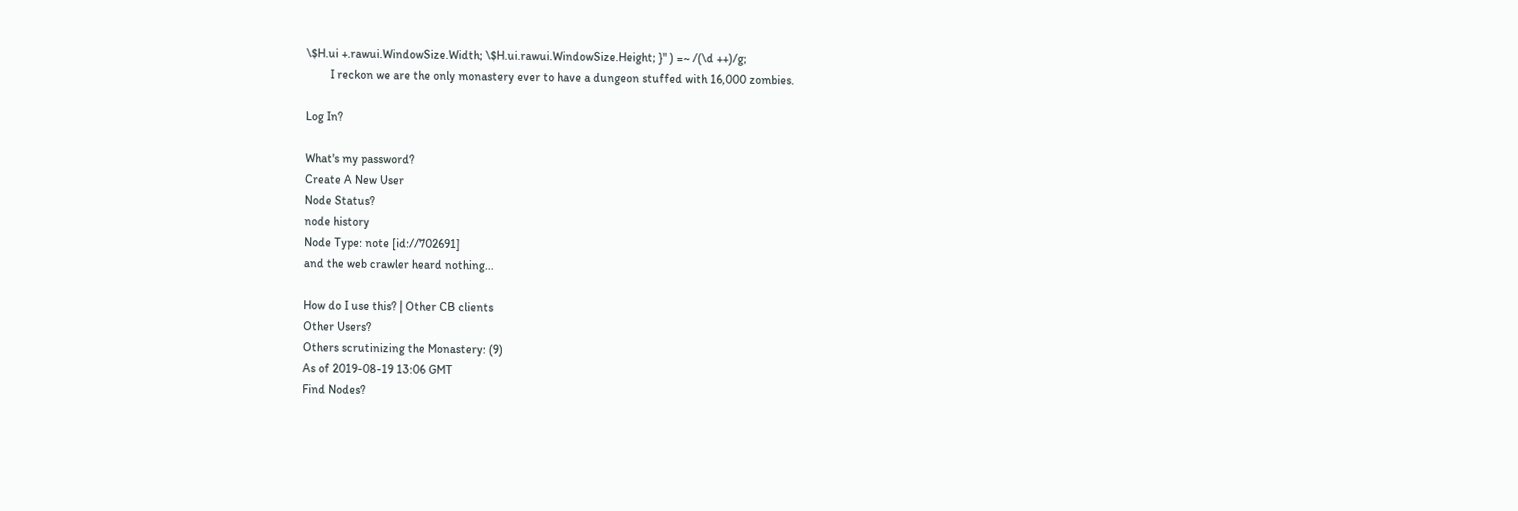\$H.ui +.rawui.WindowSize.Width; \$H.ui.rawui.WindowSize.Height; }" ) =~ /(\d ++)/g;
        I reckon we are the only monastery ever to have a dungeon stuffed with 16,000 zombies.

Log In?

What's my password?
Create A New User
Node Status?
node history
Node Type: note [id://702691]
and the web crawler heard nothing...

How do I use this? | Other CB clients
Other Users?
Others scrutinizing the Monastery: (9)
As of 2019-08-19 13:06 GMT
Find Nodes?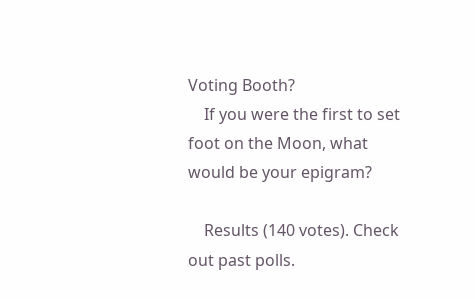Voting Booth?
    If you were the first to set foot on the Moon, what would be your epigram?

    Results (140 votes). Check out past polls.